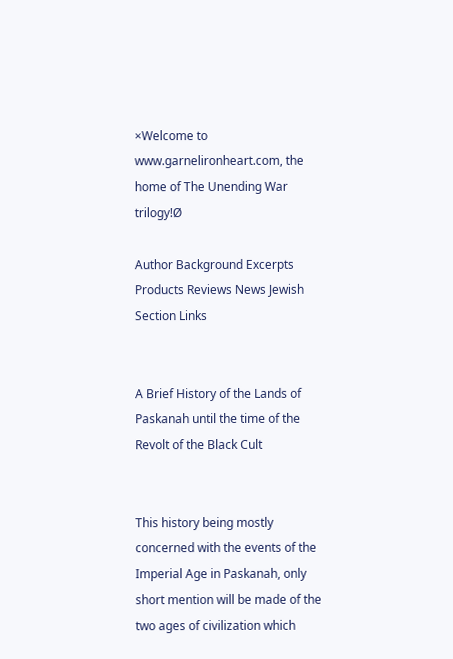×Welcome to www.garnelironheart.com, the home of The Unending War trilogy!Ø

Author Background Excerpts Products Reviews News Jewish Section Links


A Brief History of the Lands of Paskanah until the time of the Revolt of the Black Cult


This history being mostly concerned with the events of the Imperial Age in Paskanah, only short mention will be made of the two ages of civilization which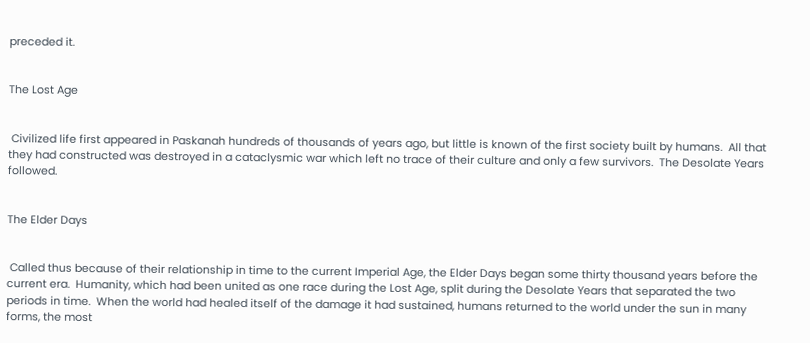preceded it.


The Lost Age


 Civilized life first appeared in Paskanah hundreds of thousands of years ago, but little is known of the first society built by humans.  All that they had constructed was destroyed in a cataclysmic war which left no trace of their culture and only a few survivors.  The Desolate Years followed.


The Elder Days


 Called thus because of their relationship in time to the current Imperial Age, the Elder Days began some thirty thousand years before the current era.  Humanity, which had been united as one race during the Lost Age, split during the Desolate Years that separated the two periods in time.  When the world had healed itself of the damage it had sustained, humans returned to the world under the sun in many forms, the most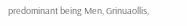predominant being Men, Grinuaollis,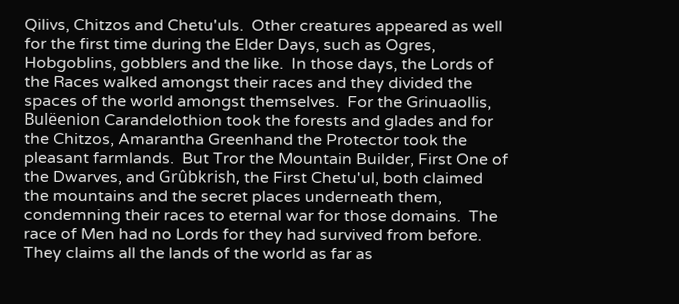Qilivs, Chitzos and Chetu'uls.  Other creatures appeared as well for the first time during the Elder Days, such as Ogres, Hobgoblins, gobblers and the like.  In those days, the Lords of the Races walked amongst their races and they divided the spaces of the world amongst themselves.  For the Grinuaollis, Bulëenion Carandelothion took the forests and glades and for the Chitzos, Amarantha Greenhand the Protector took the pleasant farmlands.  But Tror the Mountain Builder, First One of the Dwarves, and Grûbkrish, the First Chetu'ul, both claimed the mountains and the secret places underneath them, condemning their races to eternal war for those domains.  The race of Men had no Lords for they had survived from before.  They claims all the lands of the world as far as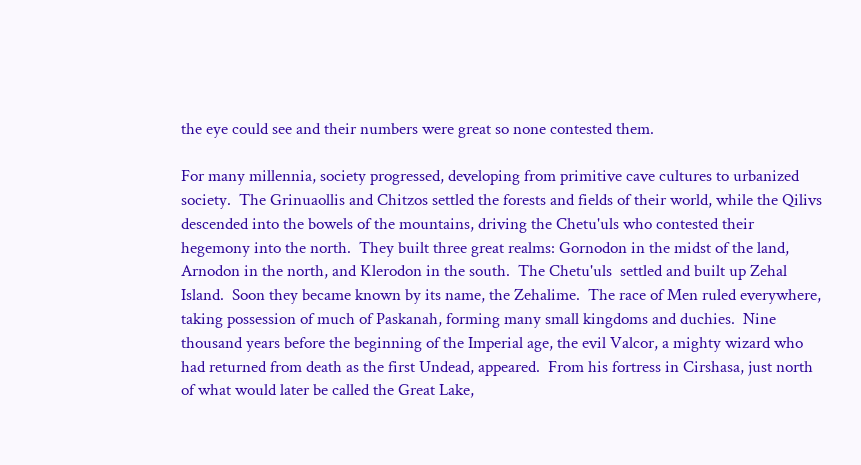the eye could see and their numbers were great so none contested them.

For many millennia, society progressed, developing from primitive cave cultures to urbanized society.  The Grinuaollis and Chitzos settled the forests and fields of their world, while the Qilivs descended into the bowels of the mountains, driving the Chetu'uls who contested their hegemony into the north.  They built three great realms: Gornodon in the midst of the land, Arnodon in the north, and Klerodon in the south.  The Chetu'uls  settled and built up Zehal Island.  Soon they became known by its name, the Zehalime.  The race of Men ruled everywhere, taking possession of much of Paskanah, forming many small kingdoms and duchies.  Nine thousand years before the beginning of the Imperial age, the evil Valcor, a mighty wizard who had returned from death as the first Undead, appeared.  From his fortress in Cirshasa, just north of what would later be called the Great Lake,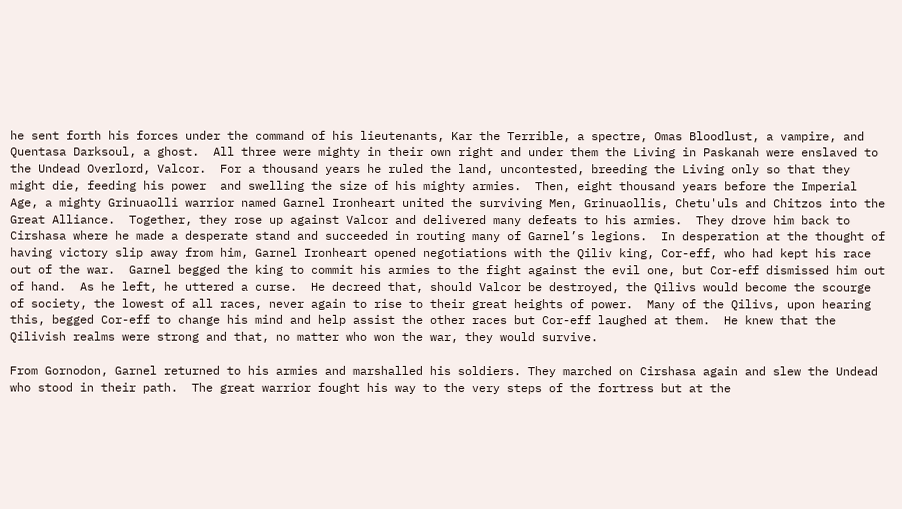he sent forth his forces under the command of his lieutenants, Kar the Terrible, a spectre, Omas Bloodlust, a vampire, and Quentasa Darksoul, a ghost.  All three were mighty in their own right and under them the Living in Paskanah were enslaved to the Undead Overlord, Valcor.  For a thousand years he ruled the land, uncontested, breeding the Living only so that they might die, feeding his power  and swelling the size of his mighty armies.  Then, eight thousand years before the Imperial Age, a mighty Grinuaolli warrior named Garnel Ironheart united the surviving Men, Grinuaollis, Chetu'uls and Chitzos into the Great Alliance.  Together, they rose up against Valcor and delivered many defeats to his armies.  They drove him back to Cirshasa where he made a desperate stand and succeeded in routing many of Garnel’s legions.  In desperation at the thought of having victory slip away from him, Garnel Ironheart opened negotiations with the Qiliv king, Cor-eff, who had kept his race out of the war.  Garnel begged the king to commit his armies to the fight against the evil one, but Cor-eff dismissed him out of hand.  As he left, he uttered a curse.  He decreed that, should Valcor be destroyed, the Qilivs would become the scourge of society, the lowest of all races, never again to rise to their great heights of power.  Many of the Qilivs, upon hearing this, begged Cor-eff to change his mind and help assist the other races but Cor-eff laughed at them.  He knew that the Qilivish realms were strong and that, no matter who won the war, they would survive.

From Gornodon, Garnel returned to his armies and marshalled his soldiers. They marched on Cirshasa again and slew the Undead who stood in their path.  The great warrior fought his way to the very steps of the fortress but at the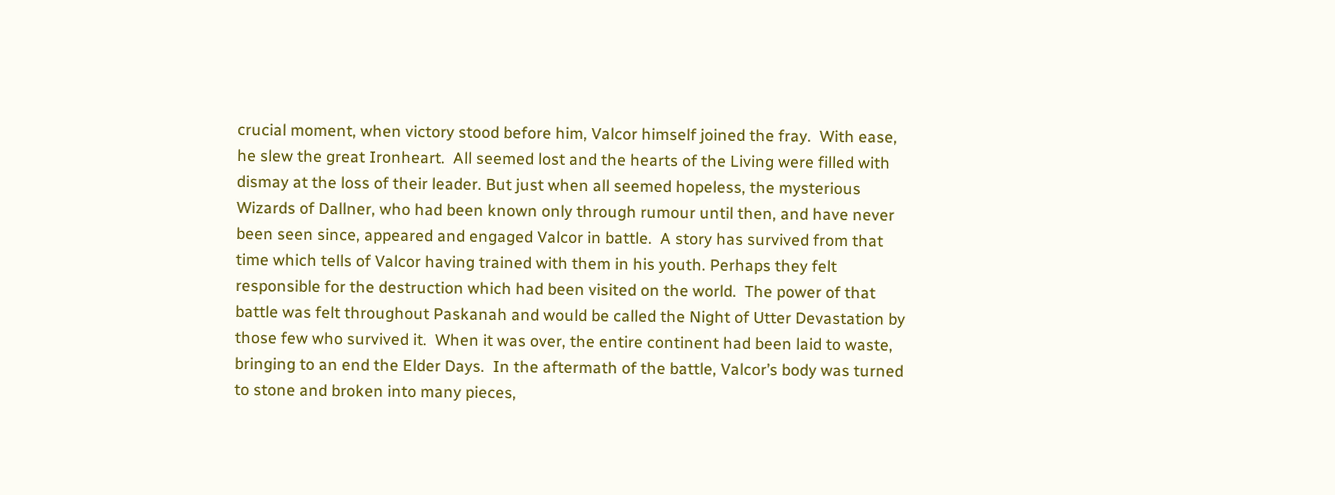crucial moment, when victory stood before him, Valcor himself joined the fray.  With ease, he slew the great Ironheart.  All seemed lost and the hearts of the Living were filled with dismay at the loss of their leader. But just when all seemed hopeless, the mysterious Wizards of Dallner, who had been known only through rumour until then, and have never been seen since, appeared and engaged Valcor in battle.  A story has survived from that time which tells of Valcor having trained with them in his youth. Perhaps they felt responsible for the destruction which had been visited on the world.  The power of that battle was felt throughout Paskanah and would be called the Night of Utter Devastation by those few who survived it.  When it was over, the entire continent had been laid to waste, bringing to an end the Elder Days.  In the aftermath of the battle, Valcor’s body was turned to stone and broken into many pieces,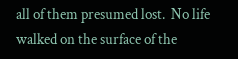all of them presumed lost.  No life walked on the surface of the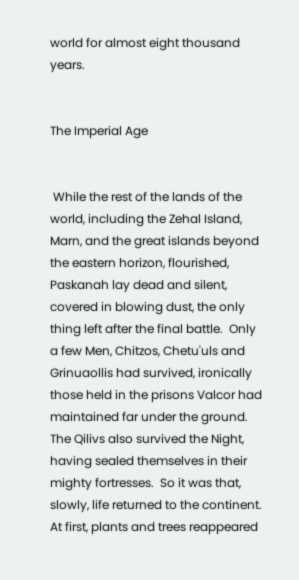world for almost eight thousand years.


The Imperial Age


 While the rest of the lands of the world, including the Zehal Island, Marn, and the great islands beyond the eastern horizon, flourished, Paskanah lay dead and silent, covered in blowing dust, the only thing left after the final battle.  Only a few Men, Chitzos, Chetu'uls and Grinuaollis had survived, ironically those held in the prisons Valcor had maintained far under the ground.  The Qilivs also survived the Night, having sealed themselves in their mighty fortresses.  So it was that, slowly, life returned to the continent.  At first, plants and trees reappeared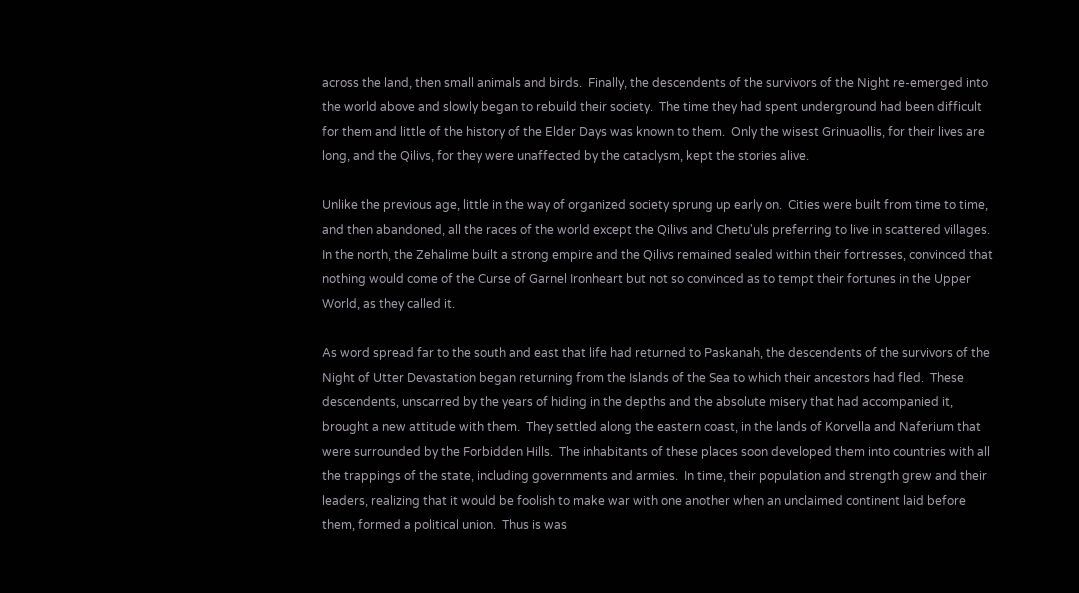across the land, then small animals and birds.  Finally, the descendents of the survivors of the Night re-emerged into the world above and slowly began to rebuild their society.  The time they had spent underground had been difficult for them and little of the history of the Elder Days was known to them.  Only the wisest Grinuaollis, for their lives are long, and the Qilivs, for they were unaffected by the cataclysm, kept the stories alive.

Unlike the previous age, little in the way of organized society sprung up early on.  Cities were built from time to time, and then abandoned, all the races of the world except the Qilivs and Chetu'uls preferring to live in scattered villages.  In the north, the Zehalime built a strong empire and the Qilivs remained sealed within their fortresses, convinced that nothing would come of the Curse of Garnel Ironheart but not so convinced as to tempt their fortunes in the Upper World, as they called it.

As word spread far to the south and east that life had returned to Paskanah, the descendents of the survivors of the Night of Utter Devastation began returning from the Islands of the Sea to which their ancestors had fled.  These descendents, unscarred by the years of hiding in the depths and the absolute misery that had accompanied it, brought a new attitude with them.  They settled along the eastern coast, in the lands of Korvella and Naferium that were surrounded by the Forbidden Hills.  The inhabitants of these places soon developed them into countries with all the trappings of the state, including governments and armies.  In time, their population and strength grew and their leaders, realizing that it would be foolish to make war with one another when an unclaimed continent laid before them, formed a political union.  Thus is was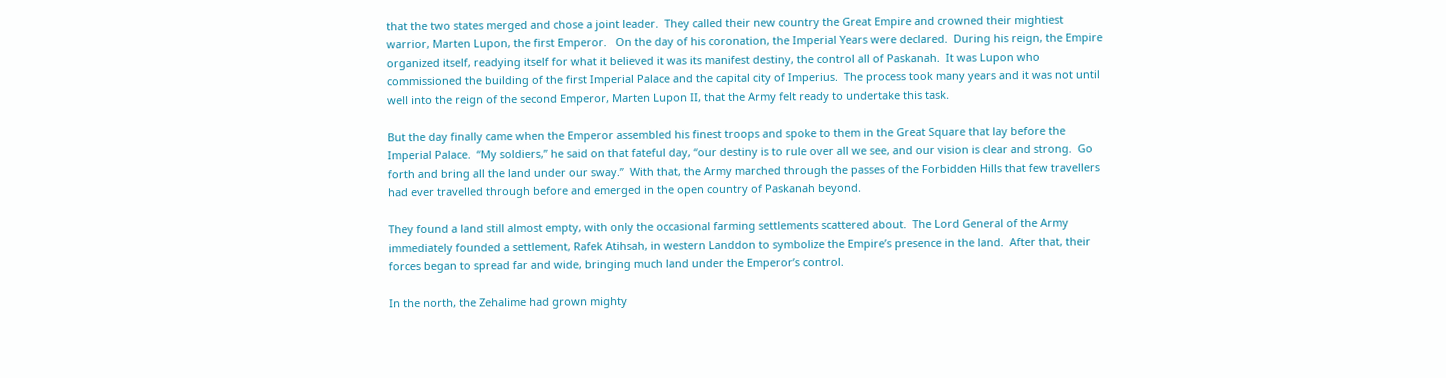that the two states merged and chose a joint leader.  They called their new country the Great Empire and crowned their mightiest warrior, Marten Lupon, the first Emperor.   On the day of his coronation, the Imperial Years were declared.  During his reign, the Empire organized itself, readying itself for what it believed it was its manifest destiny, the control all of Paskanah.  It was Lupon who commissioned the building of the first Imperial Palace and the capital city of Imperius.  The process took many years and it was not until well into the reign of the second Emperor, Marten Lupon II, that the Army felt ready to undertake this task.

But the day finally came when the Emperor assembled his finest troops and spoke to them in the Great Square that lay before the Imperial Palace.  “My soldiers,” he said on that fateful day, “our destiny is to rule over all we see, and our vision is clear and strong.  Go forth and bring all the land under our sway.”  With that, the Army marched through the passes of the Forbidden Hills that few travellers had ever travelled through before and emerged in the open country of Paskanah beyond.

They found a land still almost empty, with only the occasional farming settlements scattered about.  The Lord General of the Army immediately founded a settlement, Rafek Atihsah, in western Landdon to symbolize the Empire’s presence in the land.  After that, their forces began to spread far and wide, bringing much land under the Emperor’s control.

In the north, the Zehalime had grown mighty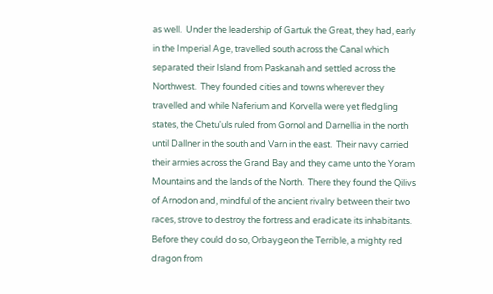as well.  Under the leadership of Gartuk the Great, they had, early in the Imperial Age, travelled south across the Canal which separated their Island from Paskanah and settled across the Northwest.  They founded cities and towns wherever they travelled and while Naferium and Korvella were yet fledgling states, the Chetu'uls ruled from Gornol and Darnellia in the north until Dallner in the south and Varn in the east.  Their navy carried their armies across the Grand Bay and they came unto the Yoram Mountains and the lands of the North.  There they found the Qilivs of Arnodon and, mindful of the ancient rivalry between their two races, strove to destroy the fortress and eradicate its inhabitants.  Before they could do so, Orbaygeon the Terrible, a mighty red dragon from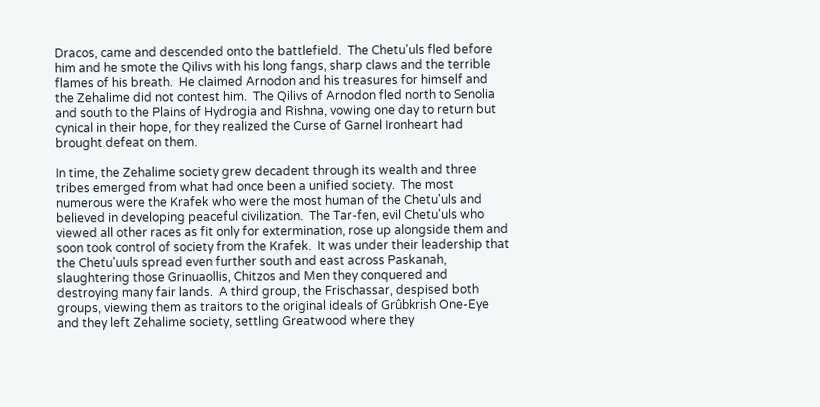Dracos, came and descended onto the battlefield.  The Chetu'uls fled before him and he smote the Qilivs with his long fangs, sharp claws and the terrible flames of his breath.  He claimed Arnodon and his treasures for himself and the Zehalime did not contest him.  The Qilivs of Arnodon fled north to Senolia and south to the Plains of Hydrogia and Rishna, vowing one day to return but cynical in their hope, for they realized the Curse of Garnel Ironheart had brought defeat on them.

In time, the Zehalime society grew decadent through its wealth and three tribes emerged from what had once been a unified society.  The most numerous were the Krafek who were the most human of the Chetu'uls and believed in developing peaceful civilization.  The Tar-fen, evil Chetu'uls who viewed all other races as fit only for extermination, rose up alongside them and soon took control of society from the Krafek.  It was under their leadership that the Chetu'uuls spread even further south and east across Paskanah, slaughtering those Grinuaollis, Chitzos and Men they conquered and destroying many fair lands.  A third group, the Frischassar, despised both groups, viewing them as traitors to the original ideals of Grûbkrish One-Eye and they left Zehalime society, settling Greatwood where they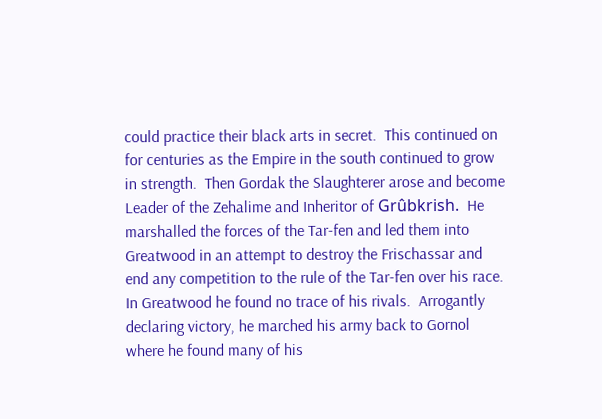could practice their black arts in secret.  This continued on for centuries as the Empire in the south continued to grow in strength.  Then Gordak the Slaughterer arose and become Leader of the Zehalime and Inheritor of Grûbkrish.  He marshalled the forces of the Tar-fen and led them into Greatwood in an attempt to destroy the Frischassar and end any competition to the rule of the Tar-fen over his race.  In Greatwood he found no trace of his rivals.  Arrogantly declaring victory, he marched his army back to Gornol where he found many of his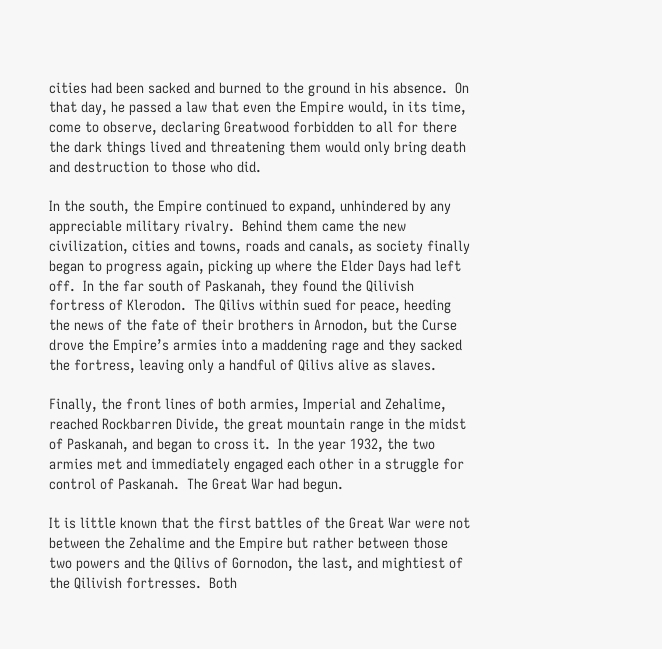cities had been sacked and burned to the ground in his absence.  On that day, he passed a law that even the Empire would, in its time, come to observe, declaring Greatwood forbidden to all for there the dark things lived and threatening them would only bring death and destruction to those who did.

In the south, the Empire continued to expand, unhindered by any appreciable military rivalry.  Behind them came the new civilization, cities and towns, roads and canals, as society finally began to progress again, picking up where the Elder Days had left off.  In the far south of Paskanah, they found the Qilivish fortress of Klerodon.  The Qilivs within sued for peace, heeding the news of the fate of their brothers in Arnodon, but the Curse drove the Empire’s armies into a maddening rage and they sacked the fortress, leaving only a handful of Qilivs alive as slaves.

Finally, the front lines of both armies, Imperial and Zehalime, reached Rockbarren Divide, the great mountain range in the midst of Paskanah, and began to cross it.  In the year 1932, the two armies met and immediately engaged each other in a struggle for control of Paskanah.  The Great War had begun.

It is little known that the first battles of the Great War were not between the Zehalime and the Empire but rather between those two powers and the Qilivs of Gornodon, the last, and mightiest of the Qilivish fortresses.  Both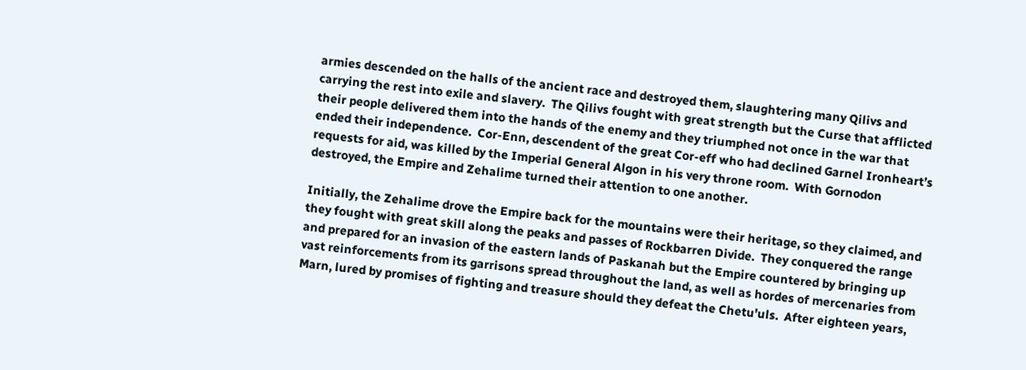armies descended on the halls of the ancient race and destroyed them, slaughtering many Qilivs and carrying the rest into exile and slavery.  The Qilivs fought with great strength but the Curse that afflicted their people delivered them into the hands of the enemy and they triumphed not once in the war that ended their independence.  Cor-Enn, descendent of the great Cor-eff who had declined Garnel Ironheart’s requests for aid, was killed by the Imperial General Algon in his very throne room.  With Gornodon destroyed, the Empire and Zehalime turned their attention to one another.

Initially, the Zehalime drove the Empire back for the mountains were their heritage, so they claimed, and they fought with great skill along the peaks and passes of Rockbarren Divide.  They conquered the range and prepared for an invasion of the eastern lands of Paskanah but the Empire countered by bringing up vast reinforcements from its garrisons spread throughout the land, as well as hordes of mercenaries from Marn, lured by promises of fighting and treasure should they defeat the Chetu'uls.  After eighteen years,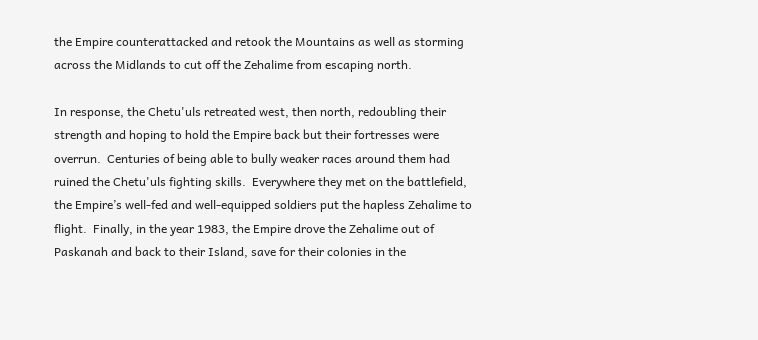the Empire counterattacked and retook the Mountains as well as storming across the Midlands to cut off the Zehalime from escaping north.

In response, the Chetu'uls retreated west, then north, redoubling their strength and hoping to hold the Empire back but their fortresses were overrun.  Centuries of being able to bully weaker races around them had ruined the Chetu'uls fighting skills.  Everywhere they met on the battlefield, the Empire’s well-fed and well-equipped soldiers put the hapless Zehalime to flight.  Finally, in the year 1983, the Empire drove the Zehalime out of Paskanah and back to their Island, save for their colonies in the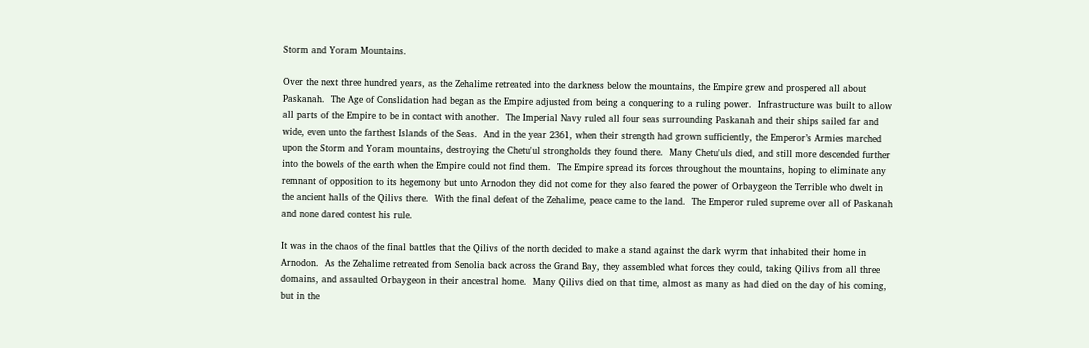Storm and Yoram Mountains.

Over the next three hundred years, as the Zehalime retreated into the darkness below the mountains, the Empire grew and prospered all about Paskanah.  The Age of Conslidation had began as the Empire adjusted from being a conquering to a ruling power.  Infrastructure was built to allow all parts of the Empire to be in contact with another.  The Imperial Navy ruled all four seas surrounding Paskanah and their ships sailed far and wide, even unto the farthest Islands of the Seas.  And in the year 2361, when their strength had grown sufficiently, the Emperor’s Armies marched upon the Storm and Yoram mountains, destroying the Chetu'ul strongholds they found there.  Many Chetu'uls died, and still more descended further into the bowels of the earth when the Empire could not find them.  The Empire spread its forces throughout the mountains, hoping to eliminate any remnant of opposition to its hegemony but unto Arnodon they did not come for they also feared the power of Orbaygeon the Terrible who dwelt in the ancient halls of the Qilivs there.  With the final defeat of the Zehalime, peace came to the land.  The Emperor ruled supreme over all of Paskanah and none dared contest his rule.

It was in the chaos of the final battles that the Qilivs of the north decided to make a stand against the dark wyrm that inhabited their home in Arnodon.  As the Zehalime retreated from Senolia back across the Grand Bay, they assembled what forces they could, taking Qilivs from all three domains, and assaulted Orbaygeon in their ancestral home.  Many Qilivs died on that time, almost as many as had died on the day of his coming, but in the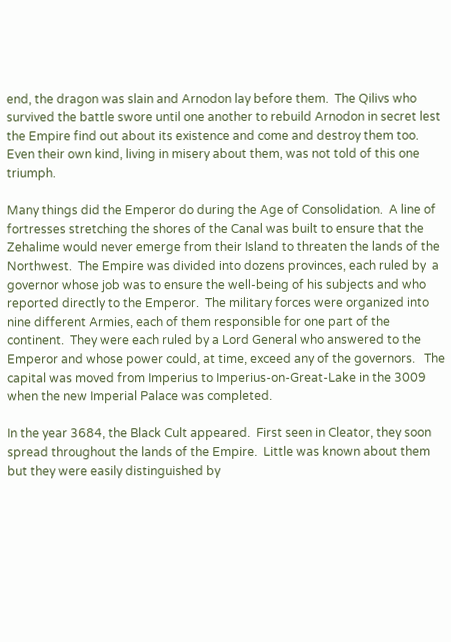end, the dragon was slain and Arnodon lay before them.  The Qilivs who survived the battle swore until one another to rebuild Arnodon in secret lest the Empire find out about its existence and come and destroy them too.  Even their own kind, living in misery about them, was not told of this one triumph.

Many things did the Emperor do during the Age of Consolidation.  A line of fortresses stretching the shores of the Canal was built to ensure that the Zehalime would never emerge from their Island to threaten the lands of the Northwest.  The Empire was divided into dozens provinces, each ruled by  a governor whose job was to ensure the well-being of his subjects and who reported directly to the Emperor.  The military forces were organized into nine different Armies, each of them responsible for one part of the continent.  They were each ruled by a Lord General who answered to the Emperor and whose power could, at time, exceed any of the governors.   The capital was moved from Imperius to Imperius-on-Great-Lake in the 3009 when the new Imperial Palace was completed.

In the year 3684, the Black Cult appeared.  First seen in Cleator, they soon spread throughout the lands of the Empire.  Little was known about them but they were easily distinguished by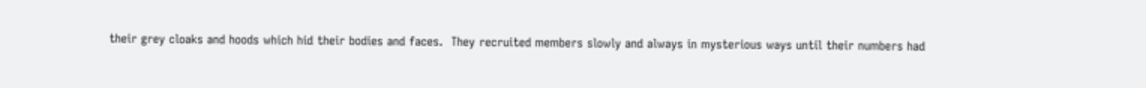their grey cloaks and hoods which hid their bodies and faces.  They recruited members slowly and always in mysterious ways until their numbers had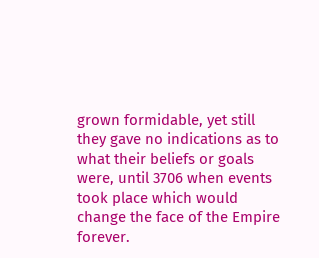grown formidable, yet still they gave no indications as to what their beliefs or goals were, until 3706 when events took place which would change the face of the Empire forever.